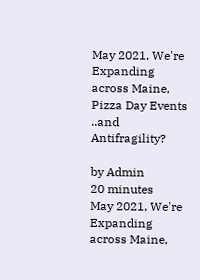May 2021, We're Expanding across Maine, Pizza Day Events ..and Antifragility?

by Admin
20 minutes
May 2021, We're Expanding across Maine,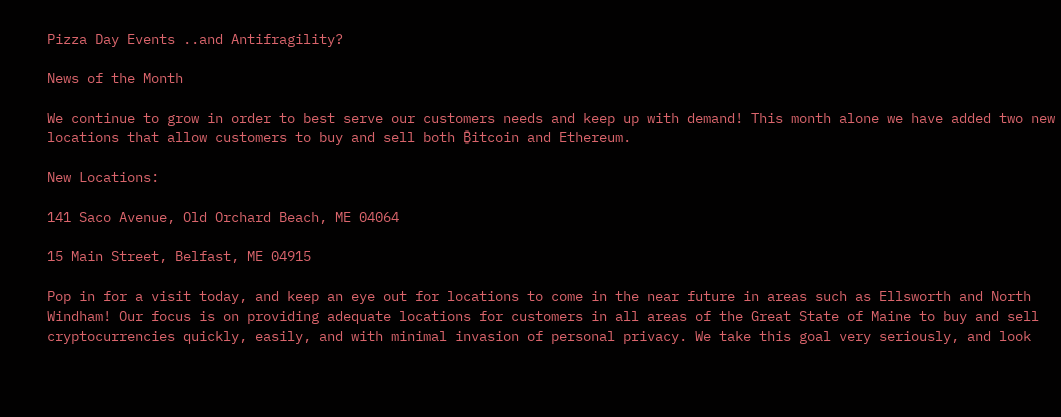Pizza Day Events ..and Antifragility?

News of the Month

We continue to grow in order to best serve our customers needs and keep up with demand! This month alone we have added two new locations that allow customers to buy and sell both ₿itcoin and Ethereum.

New Locations:

141 Saco Avenue, Old Orchard Beach, ME 04064

15 Main Street, Belfast, ME 04915

Pop in for a visit today, and keep an eye out for locations to come in the near future in areas such as Ellsworth and North Windham! Our focus is on providing adequate locations for customers in all areas of the Great State of Maine to buy and sell cryptocurrencies quickly, easily, and with minimal invasion of personal privacy. We take this goal very seriously, and look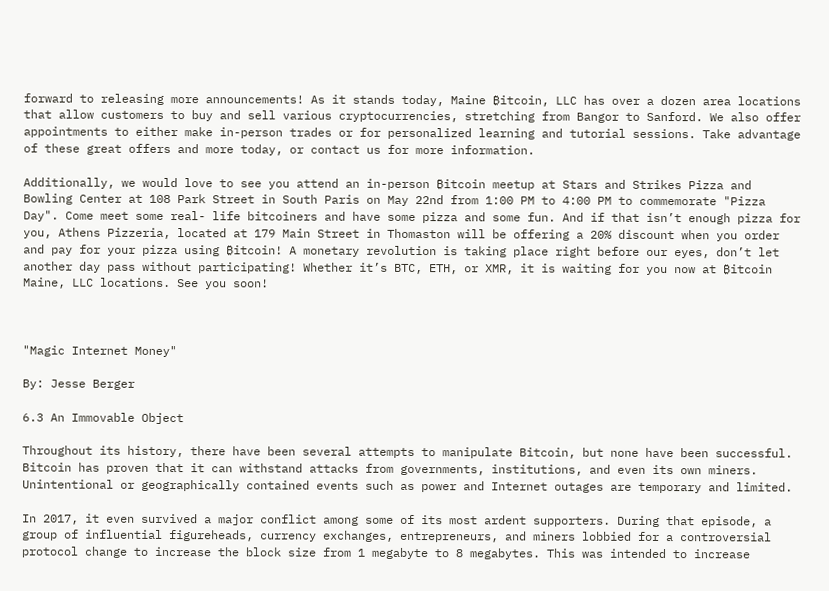forward to releasing more announcements! As it stands today, Maine ₿itcoin, LLC has over a dozen area locations that allow customers to buy and sell various cryptocurrencies, stretching from Bangor to Sanford. We also offer appointments to either make in-person trades or for personalized learning and tutorial sessions. Take advantage of these great offers and more today, or contact us for more information.

Additionally, we would love to see you attend an in-person ₿itcoin meetup at Stars and Strikes Pizza and Bowling Center at 108 Park Street in South Paris on May 22nd from 1:00 PM to 4:00 PM to commemorate "Pizza Day". Come meet some real- life bitcoiners and have some pizza and some fun. And if that isn’t enough pizza for you, Athens Pizzeria, located at 179 Main Street in Thomaston will be offering a 20% discount when you order and pay for your pizza using ₿itcoin! A monetary revolution is taking place right before our eyes, don’t let another day pass without participating! Whether it’s BTC, ETH, or XMR, it is waiting for you now at ₿itcoin Maine, LLC locations. See you soon!



"Magic Internet Money"

By: Jesse Berger

6.3 An Immovable Object

Throughout its history, there have been several attempts to manipulate Bitcoin, but none have been successful. Bitcoin has proven that it can withstand attacks from governments, institutions, and even its own miners. Unintentional or geographically contained events such as power and Internet outages are temporary and limited.

In 2017, it even survived a major conflict among some of its most ardent supporters. During that episode, a group of influential figureheads, currency exchanges, entrepreneurs, and miners lobbied for a controversial protocol change to increase the block size from 1 megabyte to 8 megabytes. This was intended to increase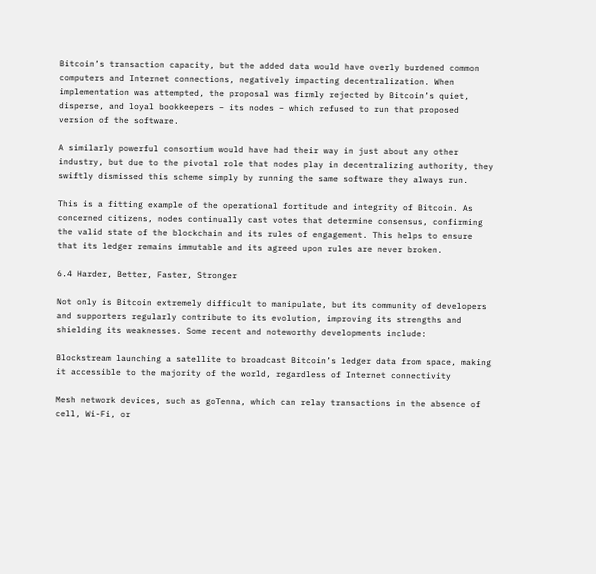Bitcoin’s transaction capacity, but the added data would have overly burdened common computers and Internet connections, negatively impacting decentralization. When implementation was attempted, the proposal was firmly rejected by Bitcoin’s quiet, disperse, and loyal bookkeepers – its nodes – which refused to run that proposed version of the software.

A similarly powerful consortium would have had their way in just about any other industry, but due to the pivotal role that nodes play in decentralizing authority, they swiftly dismissed this scheme simply by running the same software they always run.

This is a fitting example of the operational fortitude and integrity of Bitcoin. As concerned citizens, nodes continually cast votes that determine consensus, confirming the valid state of the blockchain and its rules of engagement. This helps to ensure that its ledger remains immutable and its agreed upon rules are never broken.

6.4 Harder, Better, Faster, Stronger

Not only is Bitcoin extremely difficult to manipulate, but its community of developers and supporters regularly contribute to its evolution, improving its strengths and shielding its weaknesses. Some recent and noteworthy developments include:

Blockstream launching a satellite to broadcast Bitcoin’s ledger data from space, making it accessible to the majority of the world, regardless of Internet connectivity

Mesh network devices, such as goTenna, which can relay transactions in the absence of cell, Wi-Fi, or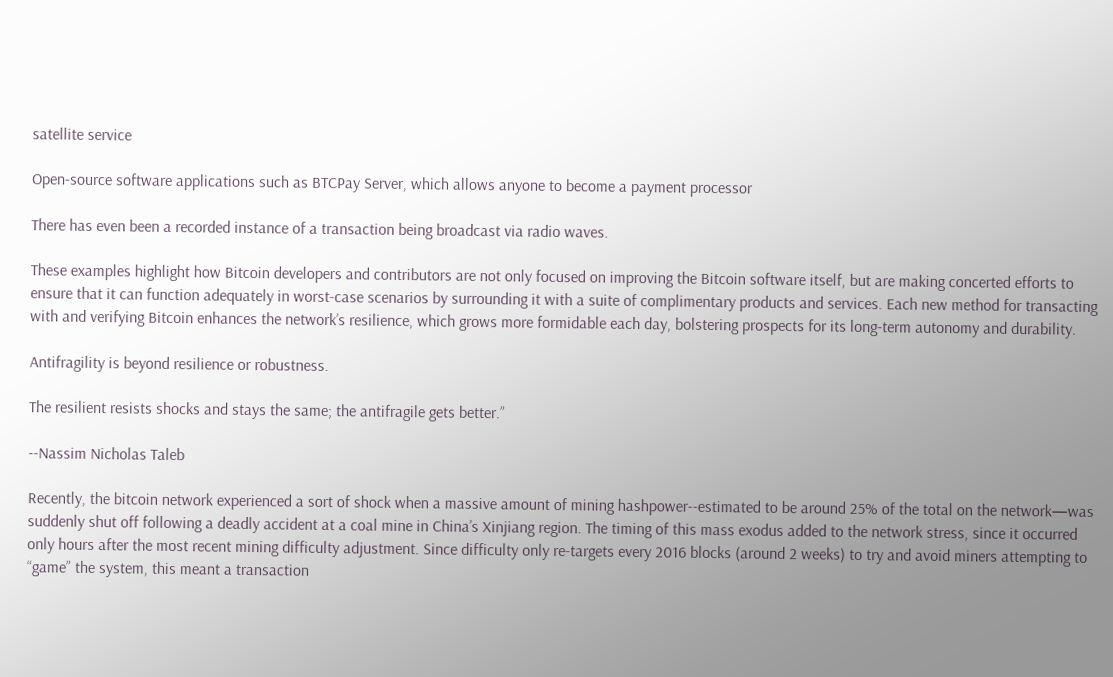satellite service

Open-source software applications such as BTCPay Server, which allows anyone to become a payment processor

There has even been a recorded instance of a transaction being broadcast via radio waves.

These examples highlight how Bitcoin developers and contributors are not only focused on improving the Bitcoin software itself, but are making concerted efforts to ensure that it can function adequately in worst-case scenarios by surrounding it with a suite of complimentary products and services. Each new method for transacting with and verifying Bitcoin enhances the network’s resilience, which grows more formidable each day, bolstering prospects for its long-term autonomy and durability.

Antifragility is beyond resilience or robustness.

The resilient resists shocks and stays the same; the antifragile gets better.”

--Nassim Nicholas Taleb

Recently, the bitcoin network experienced a sort of shock when a massive amount of mining hashpower--estimated to be around 25% of the total on the network—was suddenly shut off following a deadly accident at a coal mine in China’s Xinjiang region. The timing of this mass exodus added to the network stress, since it occurred only hours after the most recent mining difficulty adjustment. Since difficulty only re-targets every 2016 blocks (around 2 weeks) to try and avoid miners attempting to “game” the system, this meant a transaction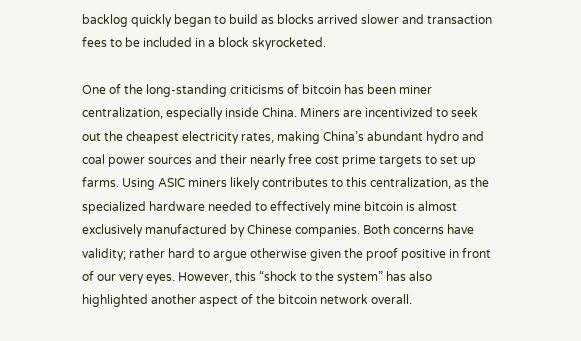backlog quickly began to build as blocks arrived slower and transaction fees to be included in a block skyrocketed.

One of the long-standing criticisms of bitcoin has been miner centralization, especially inside China. Miners are incentivized to seek out the cheapest electricity rates, making China’s abundant hydro and coal power sources and their nearly free cost prime targets to set up farms. Using ASIC miners likely contributes to this centralization, as the specialized hardware needed to effectively mine bitcoin is almost exclusively manufactured by Chinese companies. Both concerns have validity; rather hard to argue otherwise given the proof positive in front of our very eyes. However, this “shock to the system” has also highlighted another aspect of the bitcoin network overall.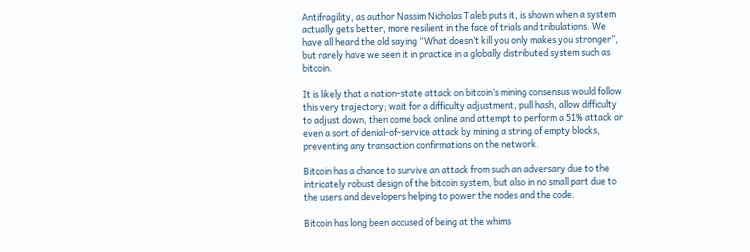Antifragility, as author Nassim Nicholas Taleb puts it, is shown when a system actually gets better, more resilient in the face of trials and tribulations. We have all heard the old saying “What doesn’t kill you only makes you stronger”, but rarely have we seen it in practice in a globally distributed system such as bitcoin.

It is likely that a nation-state attack on bitcoin’s mining consensus would follow this very trajectory; wait for a difficulty adjustment, pull hash, allow difficulty to adjust down, then come back online and attempt to perform a 51% attack or even a sort of denial-of-service attack by mining a string of empty blocks, preventing any transaction confirmations on the network.

Bitcoin has a chance to survive an attack from such an adversary due to the intricately robust design of the bitcoin system, but also in no small part due to the users and developers helping to power the nodes and the code.

Bitcoin has long been accused of being at the whims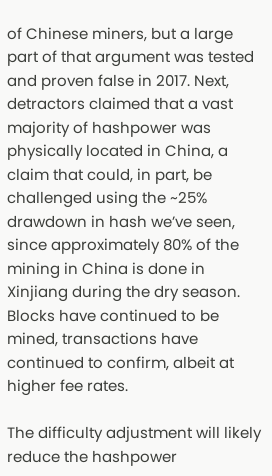of Chinese miners, but a large part of that argument was tested and proven false in 2017. Next, detractors claimed that a vast majority of hashpower was physically located in China, a claim that could, in part, be challenged using the ~25% drawdown in hash we’ve seen, since approximately 80% of the mining in China is done in Xinjiang during the dry season. Blocks have continued to be mined, transactions have continued to confirm, albeit at higher fee rates.

The difficulty adjustment will likely reduce the hashpower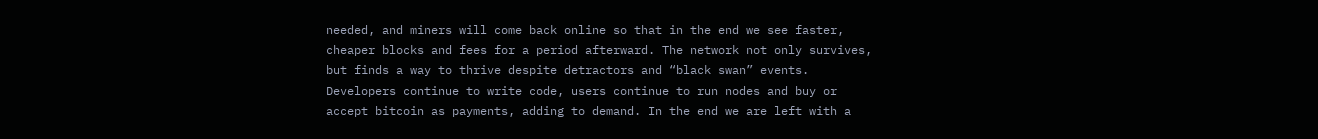needed, and miners will come back online so that in the end we see faster, cheaper blocks and fees for a period afterward. The network not only survives, but finds a way to thrive despite detractors and “black swan” events. Developers continue to write code, users continue to run nodes and buy or accept bitcoin as payments, adding to demand. In the end we are left with a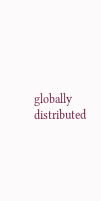globally distributed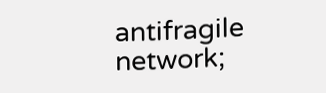antifragile network;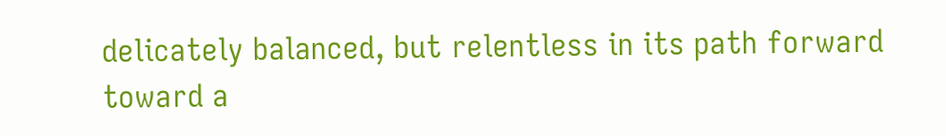delicately balanced, but relentless in its path forward toward a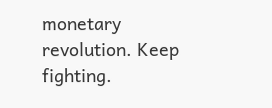monetary revolution. Keep fighting.